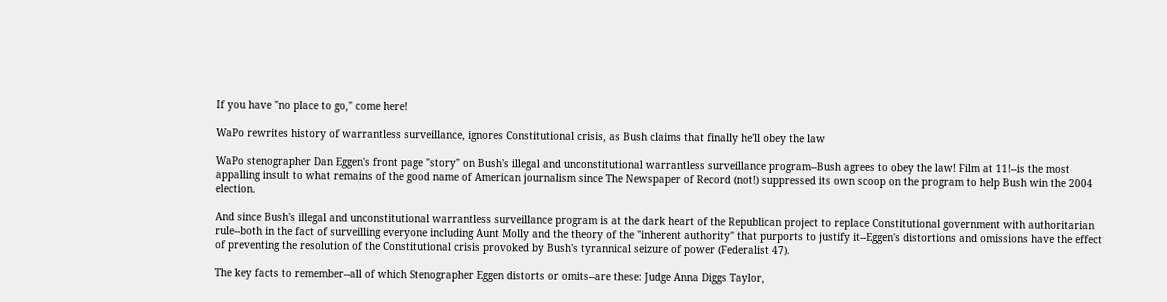If you have "no place to go," come here!

WaPo rewrites history of warrantless surveillance, ignores Constitutional crisis, as Bush claims that finally he'll obey the law

WaPo stenographer Dan Eggen's front page "story" on Bush's illegal and unconstitutional warrantless surveillance program--Bush agrees to obey the law! Film at 11!--is the most appalling insult to what remains of the good name of American journalism since The Newspaper of Record (not!) suppressed its own scoop on the program to help Bush win the 2004 election.

And since Bush's illegal and unconstitutional warrantless surveillance program is at the dark heart of the Republican project to replace Constitutional government with authoritarian rule--both in the fact of surveilling everyone including Aunt Molly and the theory of the "inherent authority" that purports to justify it--Eggen's distortions and omissions have the effect of preventing the resolution of the Constitutional crisis provoked by Bush's tyrannical seizure of power (Federalist 47).

The key facts to remember--all of which Stenographer Eggen distorts or omits--are these: Judge Anna Diggs Taylor,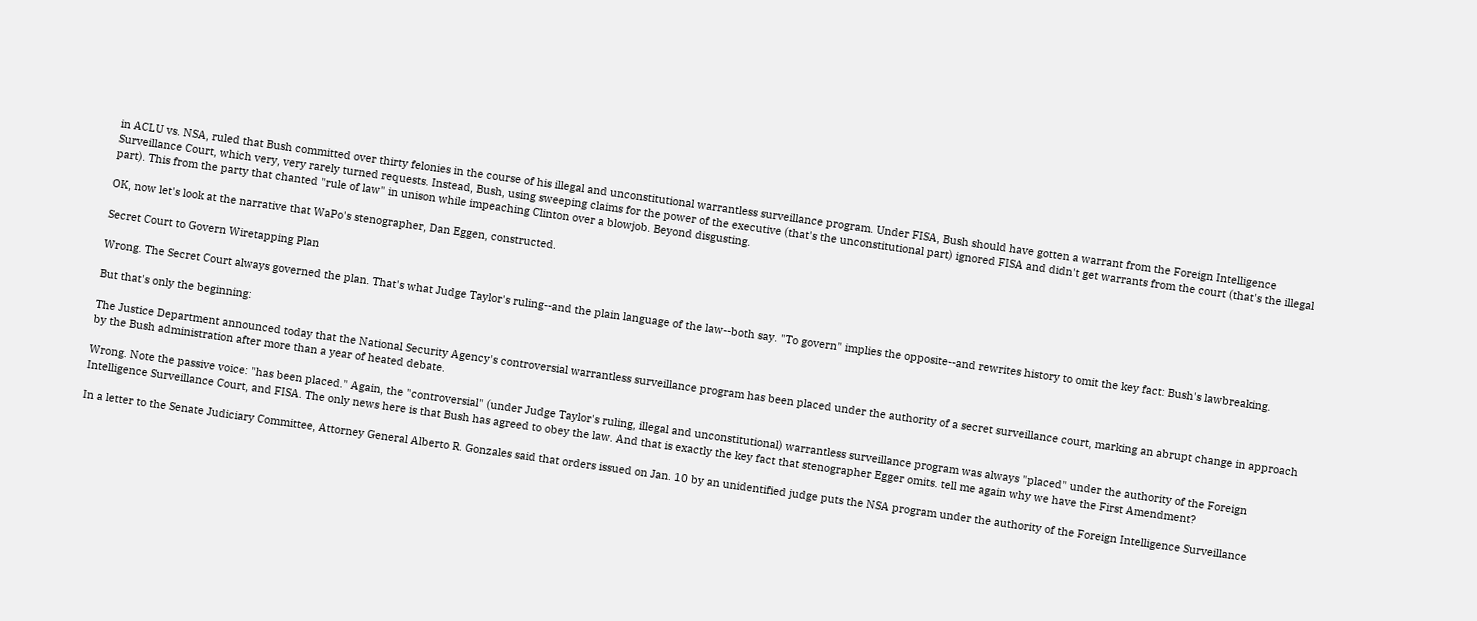in ACLU vs. NSA, ruled that Bush committed over thirty felonies in the course of his illegal and unconstitutional warrantless surveillance program. Under FISA, Bush should have gotten a warrant from the Foreign Intelligence Surveillance Court, which very, very rarely turned requests. Instead, Bush, using sweeping claims for the power of the executive (that's the unconstitutional part) ignored FISA and didn't get warrants from the court (that's the illegal part). This from the party that chanted "rule of law" in unison while impeaching Clinton over a blowjob. Beyond disgusting.

OK, now let's look at the narrative that WaPo's stenographer, Dan Eggen, constructed.

Secret Court to Govern Wiretapping Plan

Wrong. The Secret Court always governed the plan. That's what Judge Taylor's ruling--and the plain language of the law--both say. "To govern" implies the opposite--and rewrites history to omit the key fact: Bush's lawbreaking.

But that's only the beginning:

The Justice Department announced today that the National Security Agency's controversial warrantless surveillance program has been placed under the authority of a secret surveillance court, marking an abrupt change in approach by the Bush administration after more than a year of heated debate.

Wrong. Note the passive voice: "has been placed." Again, the "controversial" (under Judge Taylor's ruling, illegal and unconstitutional) warrantless surveillance program was always "placed" under the authority of the Foreign Intelligence Surveillance Court, and FISA. The only news here is that Bush has agreed to obey the law. And that is exactly the key fact that stenographer Egger omits. tell me again why we have the First Amendment?

In a letter to the Senate Judiciary Committee, Attorney General Alberto R. Gonzales said that orders issued on Jan. 10 by an unidentified judge puts the NSA program under the authority of the Foreign Intelligence Surveillance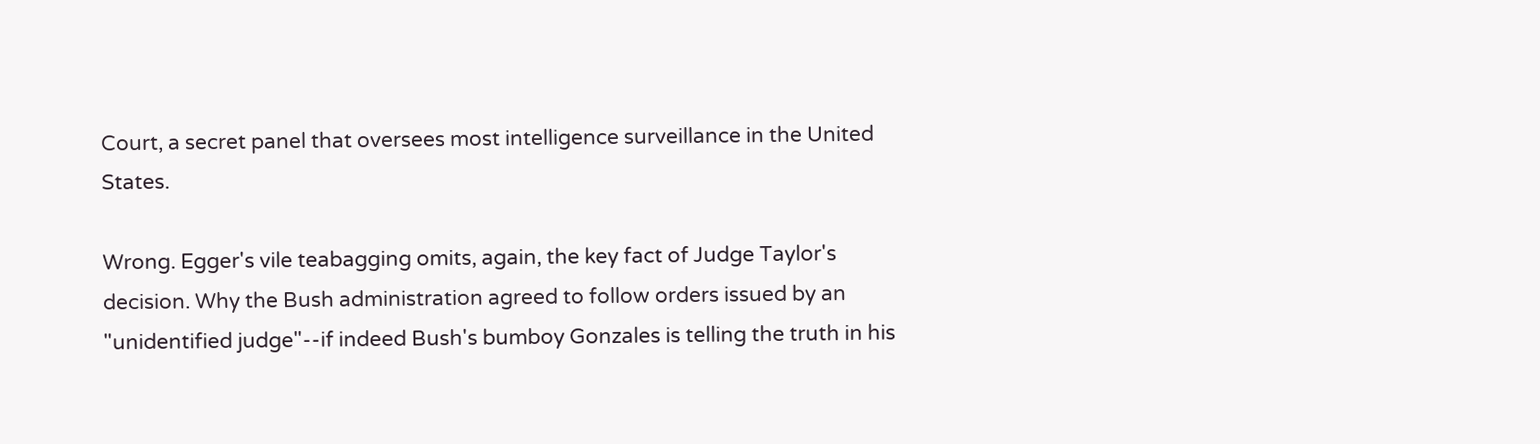Court, a secret panel that oversees most intelligence surveillance in the United States.

Wrong. Egger's vile teabagging omits, again, the key fact of Judge Taylor's decision. Why the Bush administration agreed to follow orders issued by an "unidentified judge"--if indeed Bush's bumboy Gonzales is telling the truth in his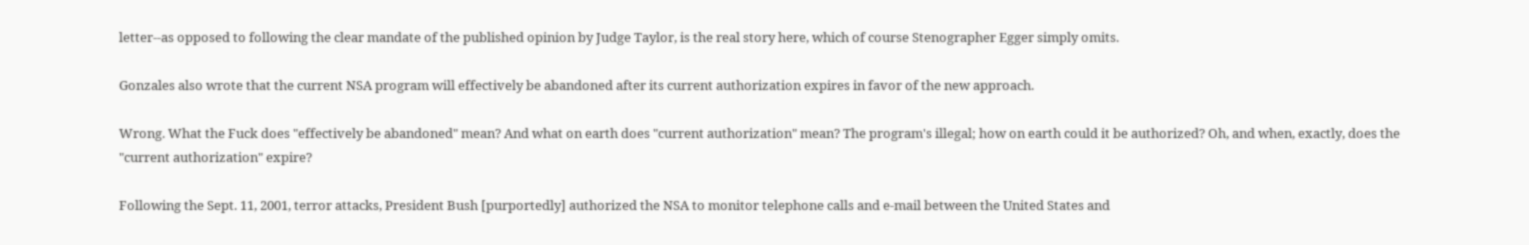letter--as opposed to following the clear mandate of the published opinion by Judge Taylor, is the real story here, which of course Stenographer Egger simply omits.

Gonzales also wrote that the current NSA program will effectively be abandoned after its current authorization expires in favor of the new approach.

Wrong. What the Fuck does "effectively be abandoned" mean? And what on earth does "current authorization" mean? The program's illegal; how on earth could it be authorized? Oh, and when, exactly, does the "current authorization" expire?

Following the Sept. 11, 2001, terror attacks, President Bush [purportedly] authorized the NSA to monitor telephone calls and e-mail between the United States and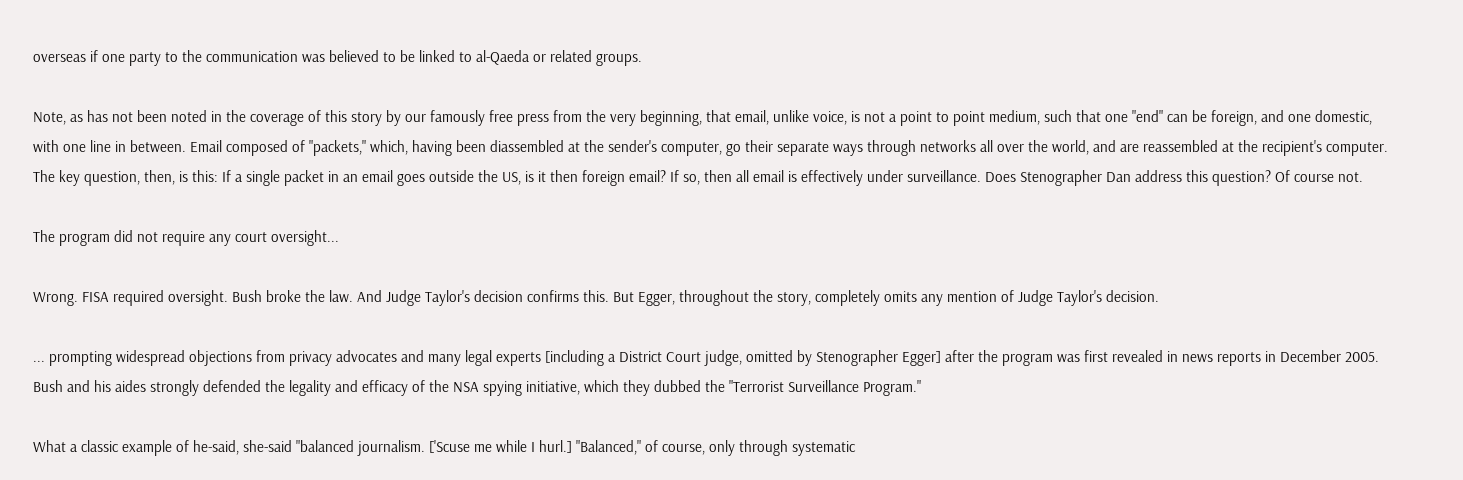overseas if one party to the communication was believed to be linked to al-Qaeda or related groups.

Note, as has not been noted in the coverage of this story by our famously free press from the very beginning, that email, unlike voice, is not a point to point medium, such that one "end" can be foreign, and one domestic, with one line in between. Email composed of "packets," which, having been diassembled at the sender's computer, go their separate ways through networks all over the world, and are reassembled at the recipient's computer. The key question, then, is this: If a single packet in an email goes outside the US, is it then foreign email? If so, then all email is effectively under surveillance. Does Stenographer Dan address this question? Of course not.

The program did not require any court oversight...

Wrong. FISA required oversight. Bush broke the law. And Judge Taylor's decision confirms this. But Egger, throughout the story, completely omits any mention of Judge Taylor's decision.

... prompting widespread objections from privacy advocates and many legal experts [including a District Court judge, omitted by Stenographer Egger] after the program was first revealed in news reports in December 2005. Bush and his aides strongly defended the legality and efficacy of the NSA spying initiative, which they dubbed the "Terrorist Surveillance Program."

What a classic example of he-said, she-said "balanced journalism. ['Scuse me while I hurl.] "Balanced," of course, only through systematic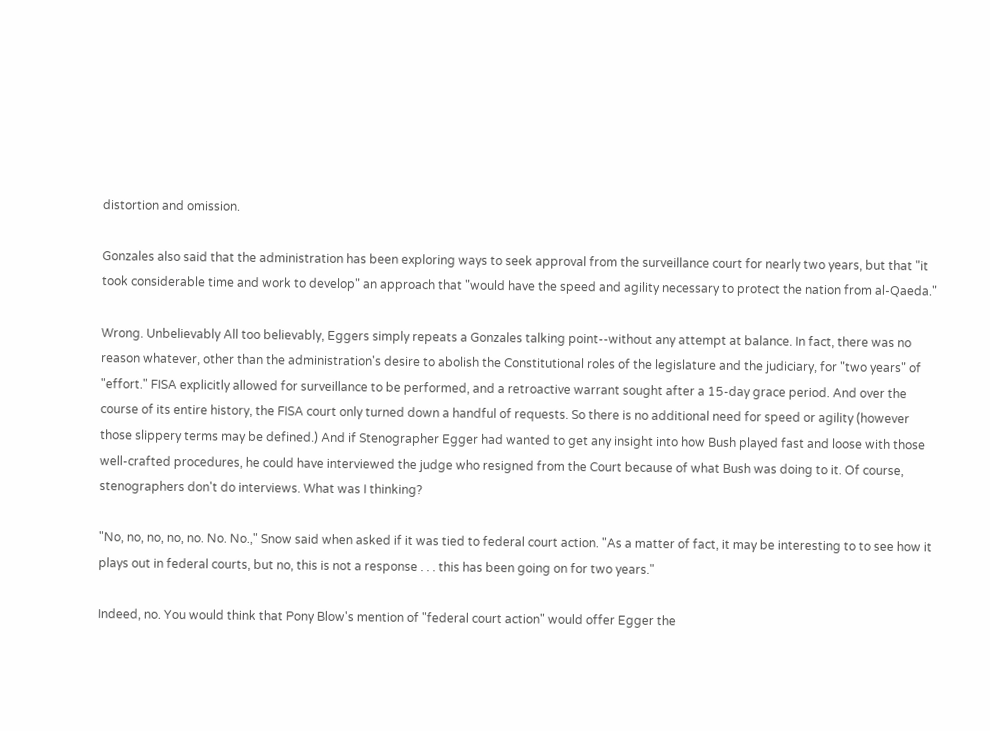distortion and omission.

Gonzales also said that the administration has been exploring ways to seek approval from the surveillance court for nearly two years, but that "it took considerable time and work to develop" an approach that "would have the speed and agility necessary to protect the nation from al-Qaeda."

Wrong. Unbelievably All too believably, Eggers simply repeats a Gonzales talking point--without any attempt at balance. In fact, there was no reason whatever, other than the administration's desire to abolish the Constitutional roles of the legislature and the judiciary, for "two years" of "effort." FISA explicitly allowed for surveillance to be performed, and a retroactive warrant sought after a 15-day grace period. And over the course of its entire history, the FISA court only turned down a handful of requests. So there is no additional need for speed or agility (however those slippery terms may be defined.) And if Stenographer Egger had wanted to get any insight into how Bush played fast and loose with those well-crafted procedures, he could have interviewed the judge who resigned from the Court because of what Bush was doing to it. Of course, stenographers don't do interviews. What was I thinking?

"No, no, no, no, no. No. No.," Snow said when asked if it was tied to federal court action. "As a matter of fact, it may be interesting to to see how it plays out in federal courts, but no, this is not a response . . . this has been going on for two years."

Indeed, no. You would think that Pony Blow's mention of "federal court action" would offer Egger the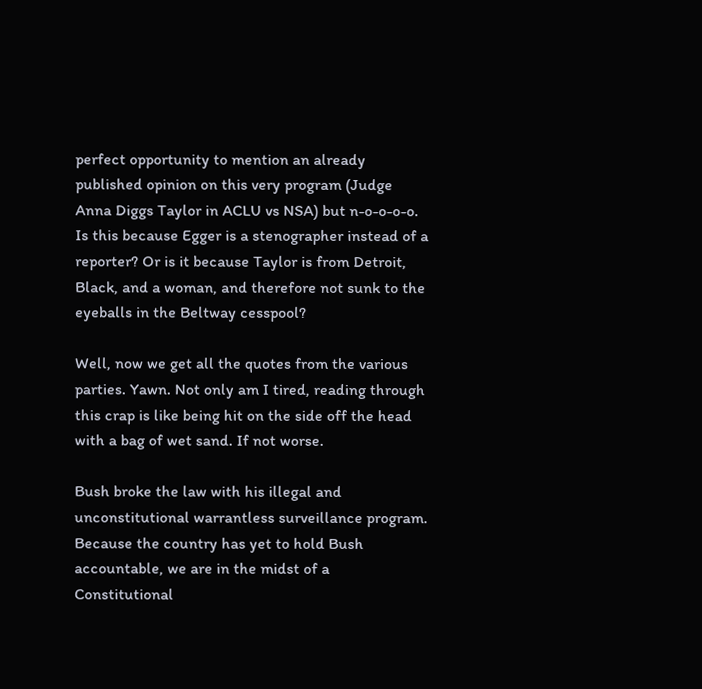perfect opportunity to mention an already published opinion on this very program (Judge Anna Diggs Taylor in ACLU vs NSA) but n-o-o-o-o. Is this because Egger is a stenographer instead of a reporter? Or is it because Taylor is from Detroit, Black, and a woman, and therefore not sunk to the eyeballs in the Beltway cesspool?

Well, now we get all the quotes from the various parties. Yawn. Not only am I tired, reading through this crap is like being hit on the side off the head with a bag of wet sand. If not worse.

Bush broke the law with his illegal and unconstitutional warrantless surveillance program. Because the country has yet to hold Bush accountable, we are in the midst of a Constitutional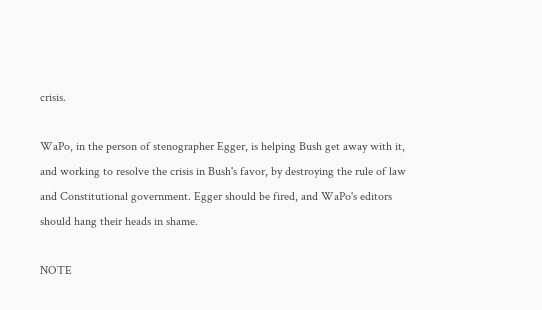crisis.

WaPo, in the person of stenographer Egger, is helping Bush get away with it, and working to resolve the crisis in Bush's favor, by destroying the rule of law and Constitutional government. Egger should be fired, and WaPo's editors should hang their heads in shame.

NOTE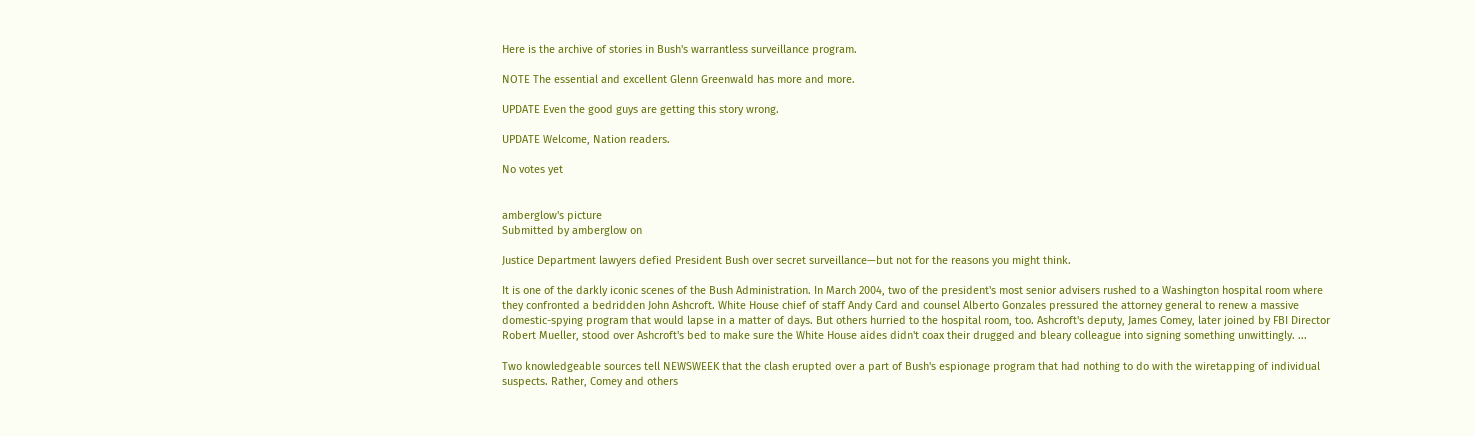Here is the archive of stories in Bush's warrantless surveillance program.

NOTE The essential and excellent Glenn Greenwald has more and more.

UPDATE Even the good guys are getting this story wrong.

UPDATE Welcome, Nation readers.

No votes yet


amberglow's picture
Submitted by amberglow on

Justice Department lawyers defied President Bush over secret surveillance—but not for the reasons you might think.

It is one of the darkly iconic scenes of the Bush Administration. In March 2004, two of the president's most senior advisers rushed to a Washington hospital room where they confronted a bedridden John Ashcroft. White House chief of staff Andy Card and counsel Alberto Gonzales pressured the attorney general to renew a massive domestic-spying program that would lapse in a matter of days. But others hurried to the hospital room, too. Ashcroft's deputy, James Comey, later joined by FBI Director Robert Mueller, stood over Ashcroft's bed to make sure the White House aides didn't coax their drugged and bleary colleague into signing something unwittingly. ...

Two knowledgeable sources tell NEWSWEEK that the clash erupted over a part of Bush's espionage program that had nothing to do with the wiretapping of individual suspects. Rather, Comey and others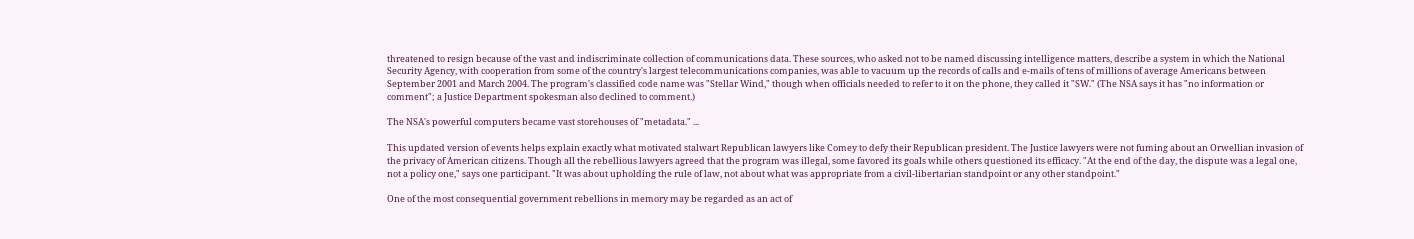threatened to resign because of the vast and indiscriminate collection of communications data. These sources, who asked not to be named discussing intelligence matters, describe a system in which the National Security Agency, with cooperation from some of the country's largest telecommunications companies, was able to vacuum up the records of calls and e-mails of tens of millions of average Americans between September 2001 and March 2004. The program's classified code name was "Stellar Wind," though when officials needed to refer to it on the phone, they called it "SW." (The NSA says it has "no information or comment"; a Justice Department spokesman also declined to comment.)

The NSA's powerful computers became vast storehouses of "metadata." ...

This updated version of events helps explain exactly what motivated stalwart Republican lawyers like Comey to defy their Republican president. The Justice lawyers were not fuming about an Orwellian invasion of the privacy of American citizens. Though all the rebellious lawyers agreed that the program was illegal, some favored its goals while others questioned its efficacy. "At the end of the day, the dispute was a legal one, not a policy one," says one participant. "It was about upholding the rule of law, not about what was appropriate from a civil-libertarian standpoint or any other standpoint."

One of the most consequential government rebellions in memory may be regarded as an act of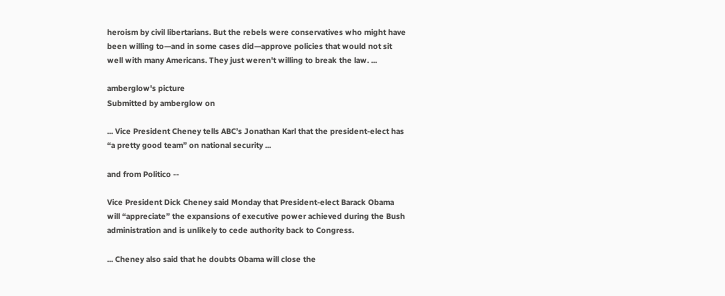heroism by civil libertarians. But the rebels were conservatives who might have been willing to—and in some cases did—approve policies that would not sit well with many Americans. They just weren't willing to break the law. ...

amberglow's picture
Submitted by amberglow on

... Vice President Cheney tells ABC’s Jonathan Karl that the president-elect has “a pretty good team” on national security ...

and from Politico --

Vice President Dick Cheney said Monday that President-elect Barack Obama will “appreciate” the expansions of executive power achieved during the Bush administration and is unlikely to cede authority back to Congress.

... Cheney also said that he doubts Obama will close the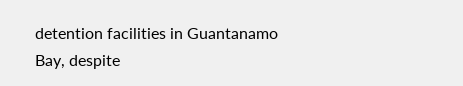detention facilities in Guantanamo Bay, despite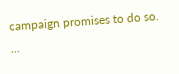campaign promises to do so. ...